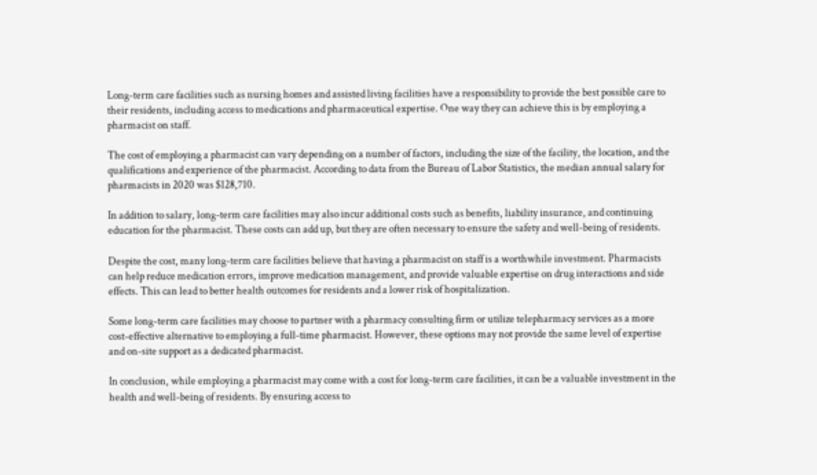Long-term care facilities such as nursing homes and assisted living facilities have a responsibility to provide the best possible care to their residents, including access to medications and pharmaceutical expertise. One way they can achieve this is by employing a pharmacist on staff.

The cost of employing a pharmacist can vary depending on a number of factors, including the size of the facility, the location, and the qualifications and experience of the pharmacist. According to data from the Bureau of Labor Statistics, the median annual salary for pharmacists in 2020 was $128,710.

In addition to salary, long-term care facilities may also incur additional costs such as benefits, liability insurance, and continuing education for the pharmacist. These costs can add up, but they are often necessary to ensure the safety and well-being of residents.

Despite the cost, many long-term care facilities believe that having a pharmacist on staff is a worthwhile investment. Pharmacists can help reduce medication errors, improve medication management, and provide valuable expertise on drug interactions and side effects. This can lead to better health outcomes for residents and a lower risk of hospitalization.

Some long-term care facilities may choose to partner with a pharmacy consulting firm or utilize telepharmacy services as a more cost-effective alternative to employing a full-time pharmacist. However, these options may not provide the same level of expertise and on-site support as a dedicated pharmacist.

In conclusion, while employing a pharmacist may come with a cost for long-term care facilities, it can be a valuable investment in the health and well-being of residents. By ensuring access to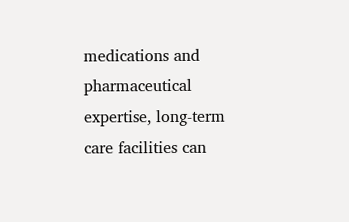medications and pharmaceutical expertise, long-term care facilities can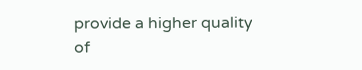provide a higher quality of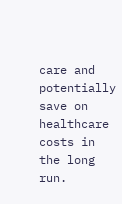care and potentially save on healthcare costs in the long run.